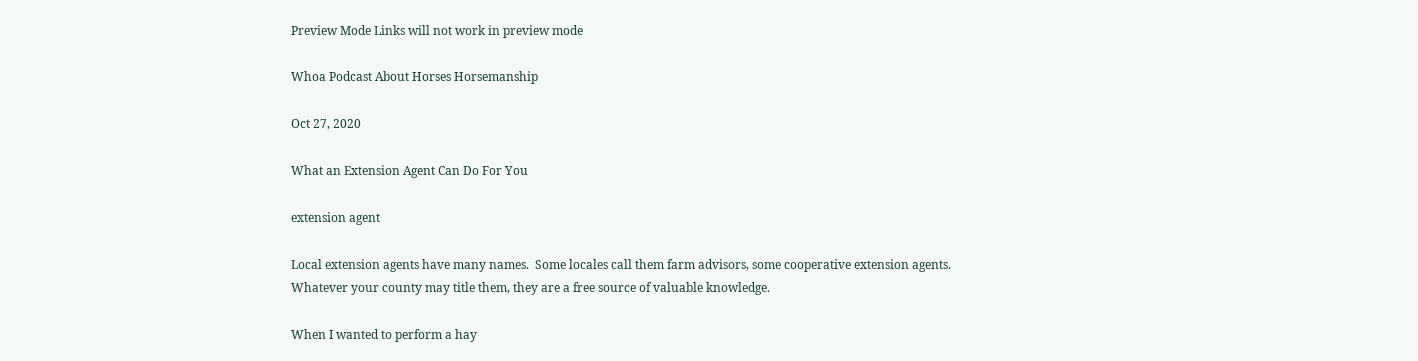Preview Mode Links will not work in preview mode

Whoa Podcast About Horses Horsemanship

Oct 27, 2020

What an Extension Agent Can Do For You

extension agent

Local extension agents have many names.  Some locales call them farm advisors, some cooperative extension agents. Whatever your county may title them, they are a free source of valuable knowledge.

When I wanted to perform a hay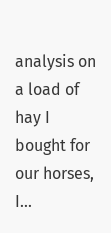analysis on a load of hay I bought for our horses, I...